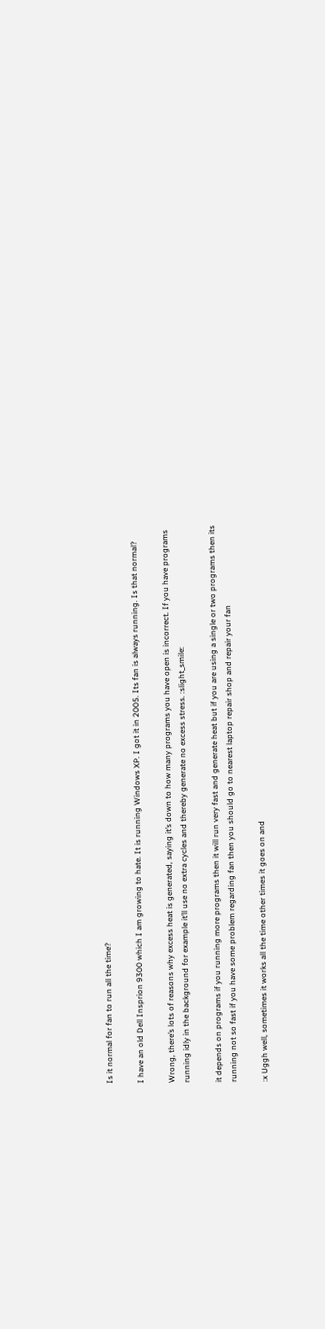Is it normal for fan to run all the time?

I have an old Dell Insprion 9300 which I am growing to hate. It is running Windows XP. I got it in 2005. Its fan is always running. Is that normal?

Wrong, there’s lots of reasons why excess heat is generated, saying it’s down to how many programs you have open is incorrect. If you have programs running idly in the background for example it’ll use no extra cycles and thereby generate no excess stress. :slight_smile:

it depends on programs if you running more programs then it will run very fast and generate heat but if you are using a single or two programs then its running not so fast if you have some problem regarding fan then you should go to nearest laptop repair shop and repair your fan

:x Uggh well, sometimes it works all the time other times it goes on and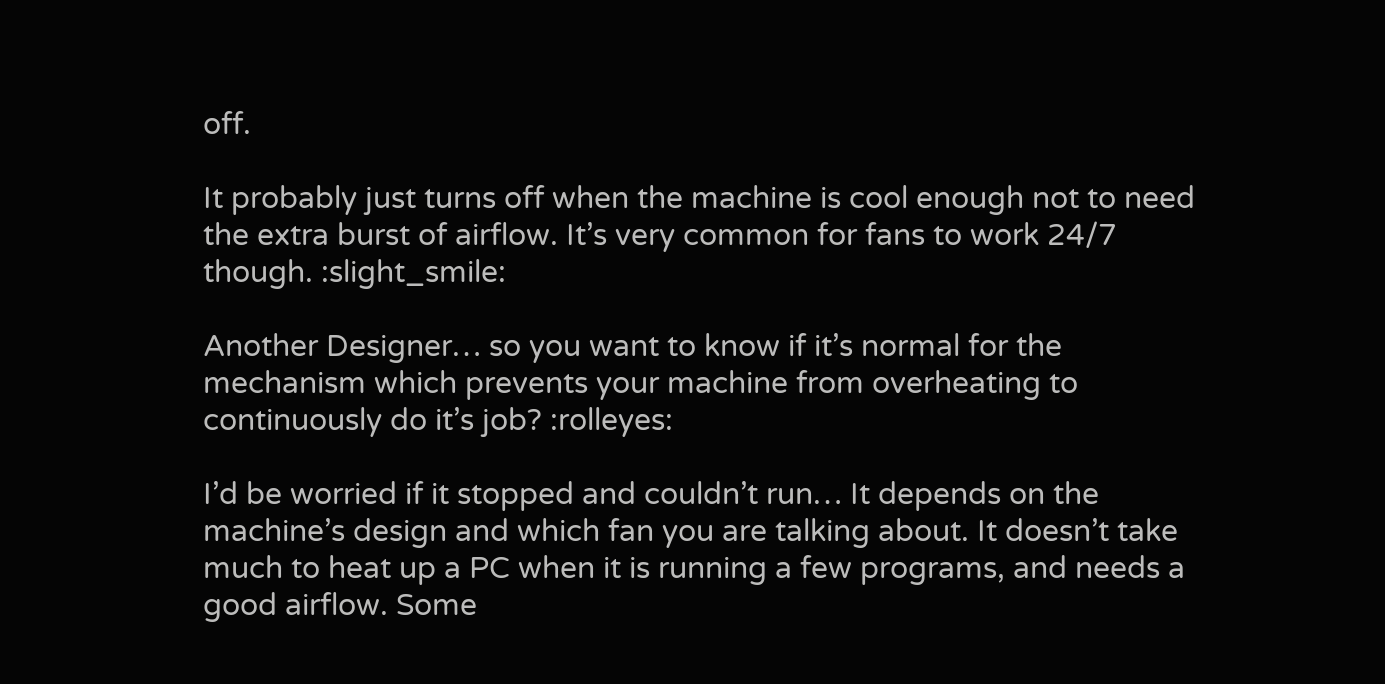off.

It probably just turns off when the machine is cool enough not to need the extra burst of airflow. It’s very common for fans to work 24/7 though. :slight_smile:

Another Designer… so you want to know if it’s normal for the mechanism which prevents your machine from overheating to continuously do it’s job? :rolleyes:

I’d be worried if it stopped and couldn’t run… It depends on the machine’s design and which fan you are talking about. It doesn’t take much to heat up a PC when it is running a few programs, and needs a good airflow. Some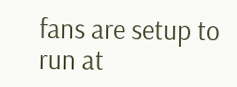fans are setup to run at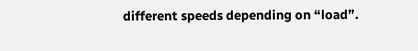different speeds depending on “load”.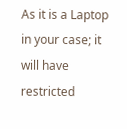As it is a Laptop in your case; it will have restricted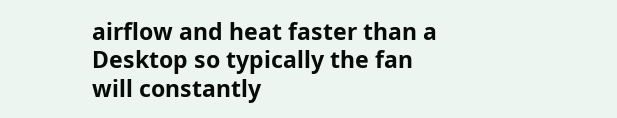airflow and heat faster than a Desktop so typically the fan will constantly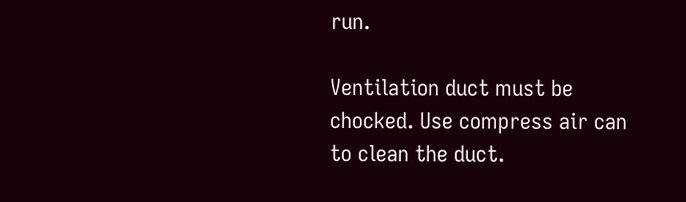run.

Ventilation duct must be chocked. Use compress air can to clean the duct.